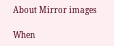About Mirror images

When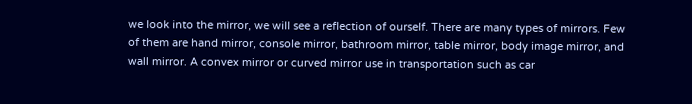we look into the mirror, we will see a reflection of ourself. There are many types of mirrors. Few of them are hand mirror, console mirror, bathroom mirror, table mirror, body image mirror, and wall mirror. A convex mirror or curved mirror use in transportation such as car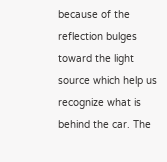because of the reflection bulges toward the light source which help us recognize what is behind the car. The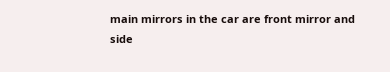main mirrors in the car are front mirror and side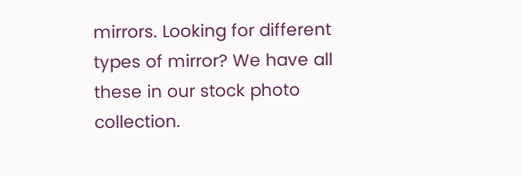mirrors. Looking for different types of mirror? We have all these in our stock photo collection.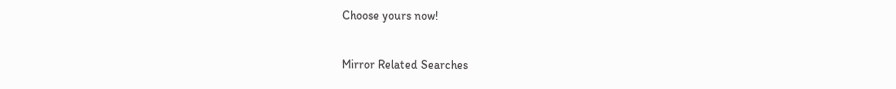Choose yours now!


Mirror Related Searches